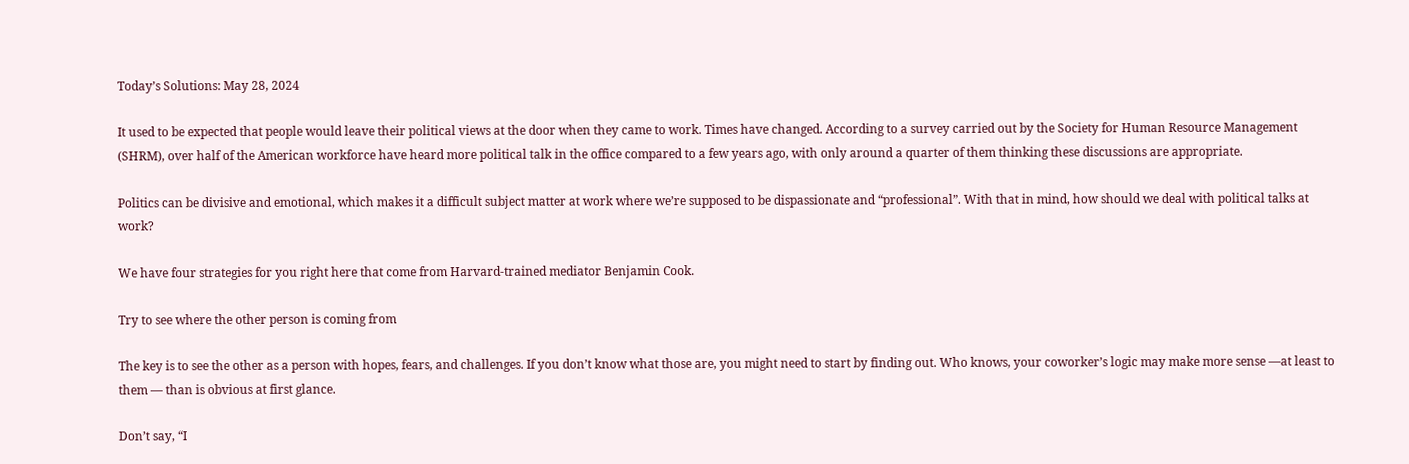Today’s Solutions: May 28, 2024

It used to be expected that people would leave their political views at the door when they came to work. Times have changed. According to a survey carried out by the Society for Human Resource Management (SHRM), over half of the American workforce have heard more political talk in the office compared to a few years ago, with only around a quarter of them thinking these discussions are appropriate.

Politics can be divisive and emotional, which makes it a difficult subject matter at work where we’re supposed to be dispassionate and “professional”. With that in mind, how should we deal with political talks at work?

We have four strategies for you right here that come from Harvard-trained mediator Benjamin Cook.

Try to see where the other person is coming from

The key is to see the other as a person with hopes, fears, and challenges. If you don’t know what those are, you might need to start by finding out. Who knows, your coworker’s logic may make more sense —at least to them — than is obvious at first glance.

Don’t say, “I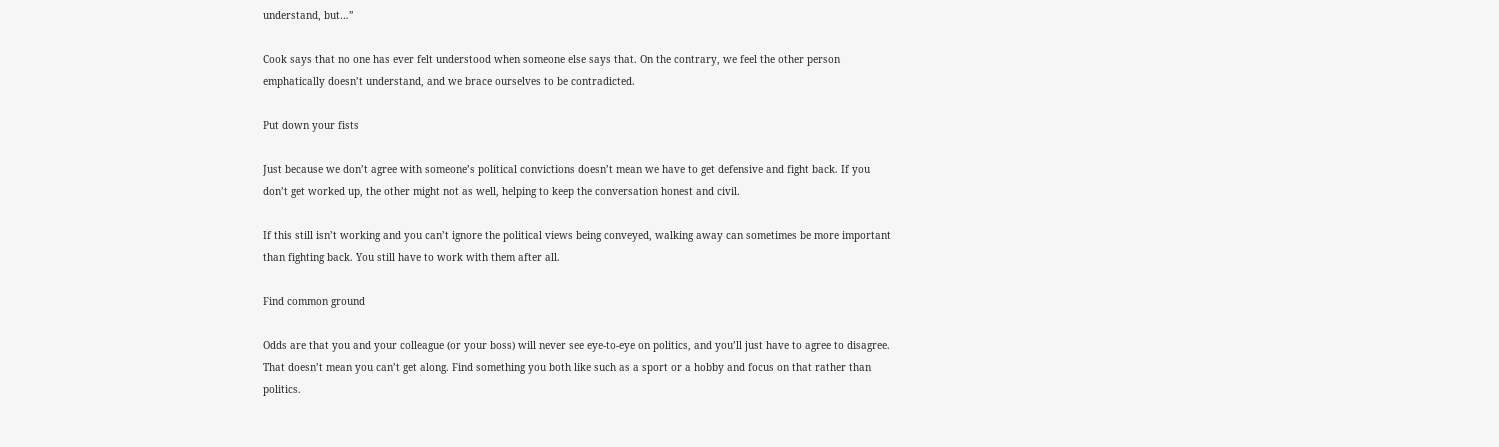understand, but…”

Cook says that no one has ever felt understood when someone else says that. On the contrary, we feel the other person emphatically doesn’t understand, and we brace ourselves to be contradicted.

Put down your fists

Just because we don’t agree with someone’s political convictions doesn’t mean we have to get defensive and fight back. If you don’t get worked up, the other might not as well, helping to keep the conversation honest and civil.

If this still isn’t working and you can’t ignore the political views being conveyed, walking away can sometimes be more important than fighting back. You still have to work with them after all.

Find common ground

Odds are that you and your colleague (or your boss) will never see eye-to-eye on politics, and you’ll just have to agree to disagree. That doesn’t mean you can’t get along. Find something you both like such as a sport or a hobby and focus on that rather than politics.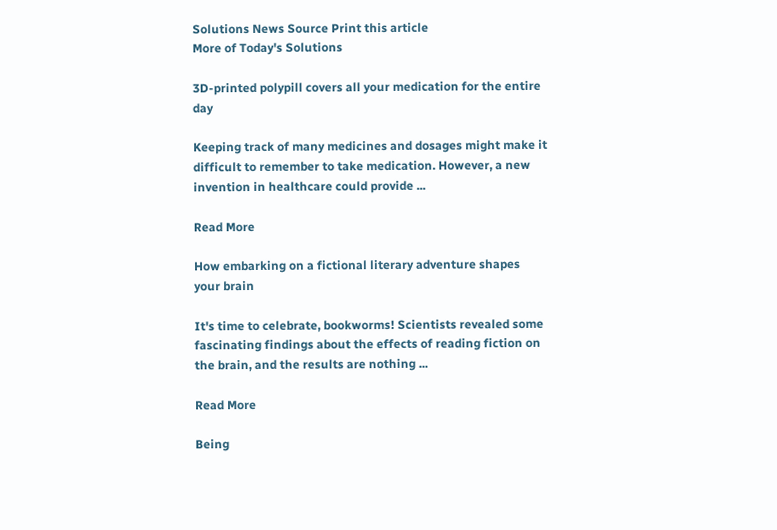Solutions News Source Print this article
More of Today's Solutions

3D-printed polypill covers all your medication for the entire day

Keeping track of many medicines and dosages might make it difficult to remember to take medication. However, a new invention in healthcare could provide ...

Read More

How embarking on a fictional literary adventure shapes your brain

It's time to celebrate, bookworms! Scientists revealed some fascinating findings about the effects of reading fiction on the brain, and the results are nothing ...

Read More

Being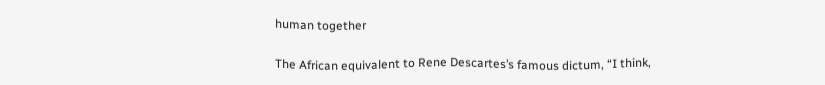human together

The African equivalent to Rene Descartes’s famous dictum, “I think,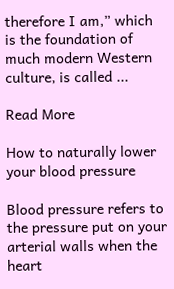therefore I am,” which is the foundation of much modern Western culture, is called ...

Read More

How to naturally lower your blood pressure

Blood pressure refers to the pressure put on your arterial walls when the heart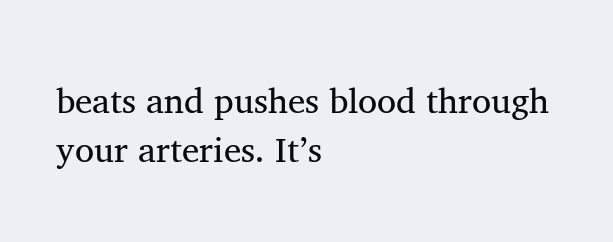beats and pushes blood through your arteries. It’s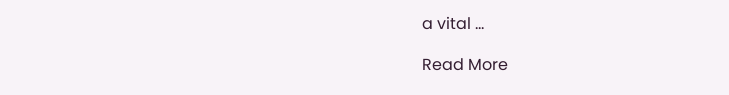a vital ...

Read More